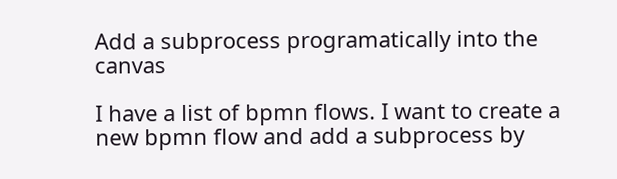Add a subprocess programatically into the canvas

I have a list of bpmn flows. I want to create a new bpmn flow and add a subprocess by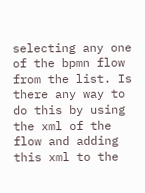selecting any one of the bpmn flow from the list. Is there any way to do this by using the xml of the flow and adding this xml to the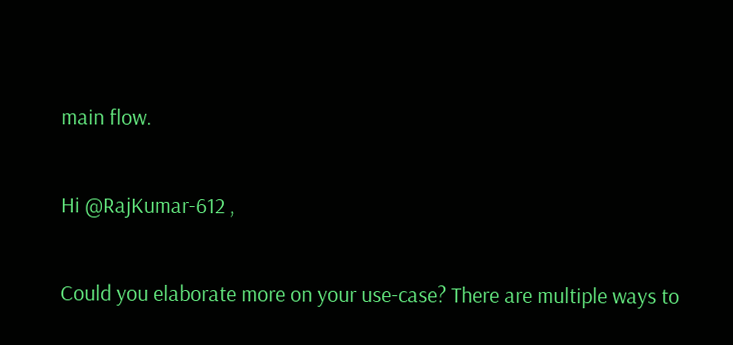main flow.

Hi @RajKumar-612 ,

Could you elaborate more on your use-case? There are multiple ways to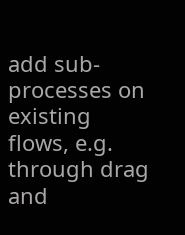add sub-processes on existing flows, e.g. through drag and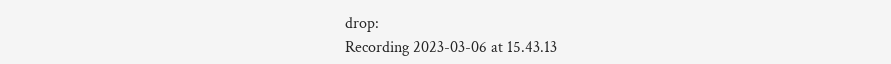drop:
Recording 2023-03-06 at 15.43.13